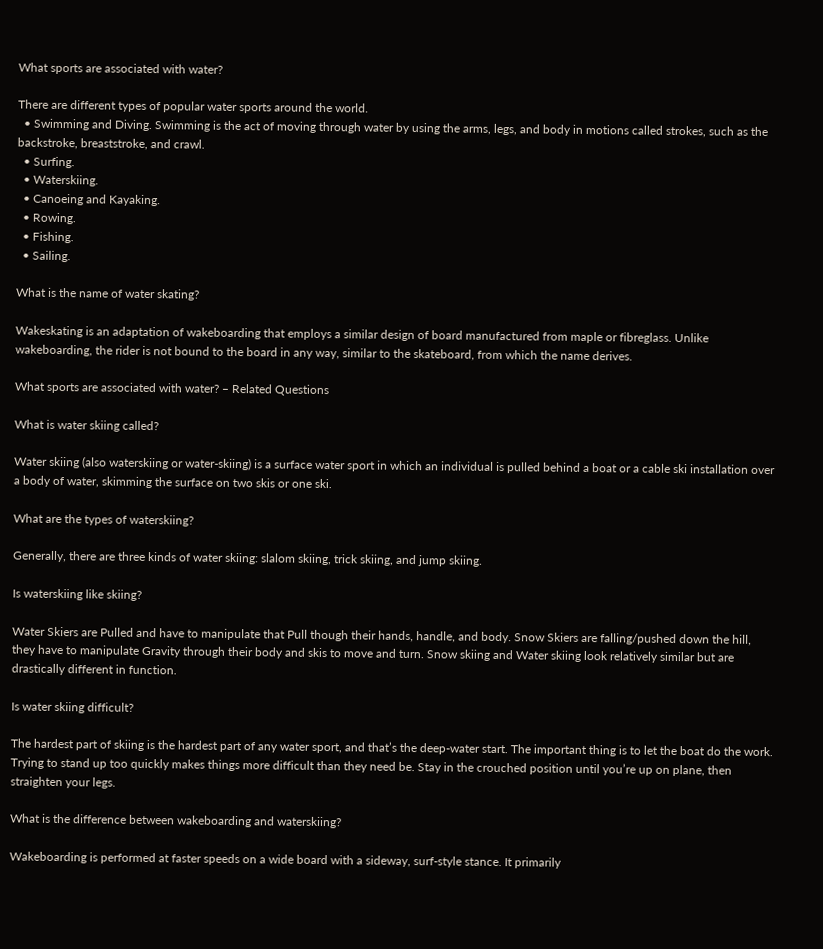What sports are associated with water?

There are different types of popular water sports around the world.
  • Swimming and Diving. Swimming is the act of moving through water by using the arms, legs, and body in motions called strokes, such as the backstroke, breaststroke, and crawl.
  • Surfing.
  • Waterskiing.
  • Canoeing and Kayaking.
  • Rowing.
  • Fishing.
  • Sailing.

What is the name of water skating?

Wakeskating is an adaptation of wakeboarding that employs a similar design of board manufactured from maple or fibreglass. Unlike wakeboarding, the rider is not bound to the board in any way, similar to the skateboard, from which the name derives.

What sports are associated with water? – Related Questions

What is water skiing called?

Water skiing (also waterskiing or water-skiing) is a surface water sport in which an individual is pulled behind a boat or a cable ski installation over a body of water, skimming the surface on two skis or one ski.

What are the types of waterskiing?

Generally, there are three kinds of water skiing: slalom skiing, trick skiing, and jump skiing.

Is waterskiing like skiing?

Water Skiers are Pulled and have to manipulate that Pull though their hands, handle, and body. Snow Skiers are falling/pushed down the hill, they have to manipulate Gravity through their body and skis to move and turn. Snow skiing and Water skiing look relatively similar but are drastically different in function.

Is water skiing difficult?

The hardest part of skiing is the hardest part of any water sport, and that’s the deep-water start. The important thing is to let the boat do the work. Trying to stand up too quickly makes things more difficult than they need be. Stay in the crouched position until you’re up on plane, then straighten your legs.

What is the difference between wakeboarding and waterskiing?

Wakeboarding is performed at faster speeds on a wide board with a sideway, surf-style stance. It primarily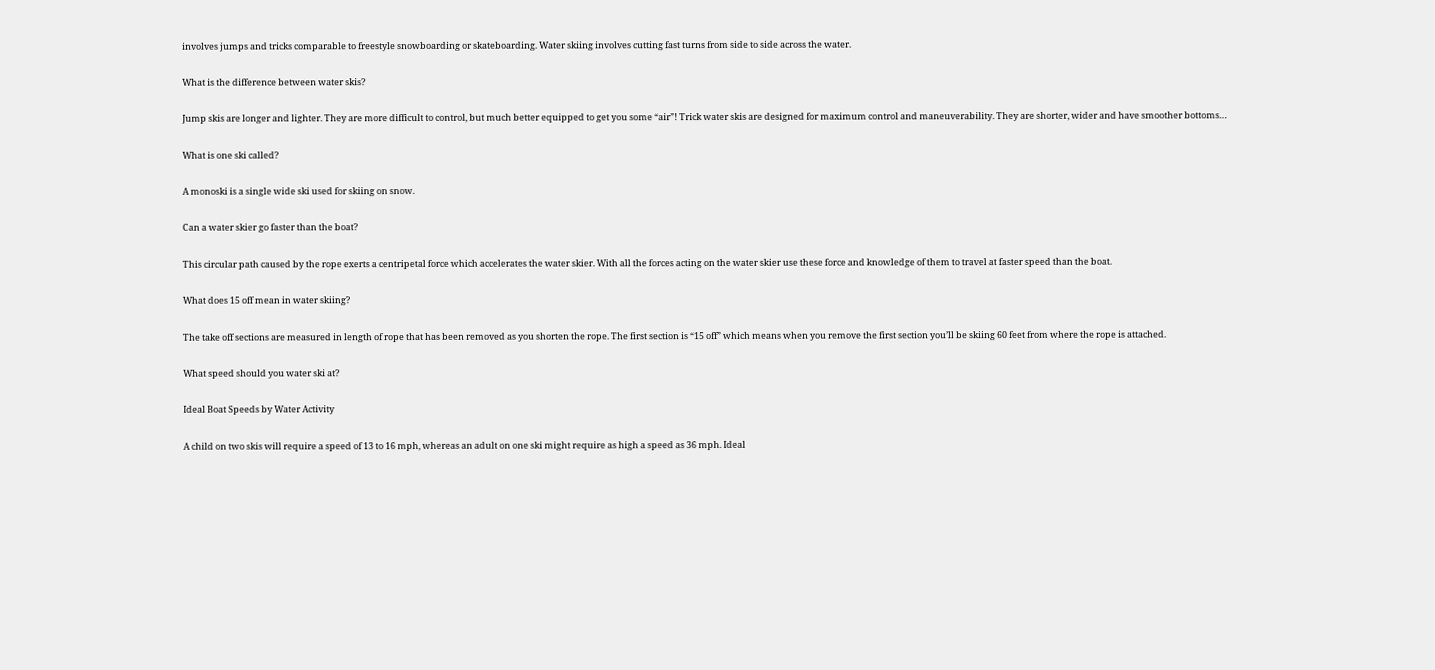involves jumps and tricks comparable to freestyle snowboarding or skateboarding. Water skiing involves cutting fast turns from side to side across the water.

What is the difference between water skis?

Jump skis are longer and lighter. They are more difficult to control, but much better equipped to get you some “air”! Trick water skis are designed for maximum control and maneuverability. They are shorter, wider and have smoother bottoms…

What is one ski called?

A monoski is a single wide ski used for skiing on snow.

Can a water skier go faster than the boat?

This circular path caused by the rope exerts a centripetal force which accelerates the water skier. With all the forces acting on the water skier use these force and knowledge of them to travel at faster speed than the boat.

What does 15 off mean in water skiing?

The take off sections are measured in length of rope that has been removed as you shorten the rope. The first section is “15 off” which means when you remove the first section you’ll be skiing 60 feet from where the rope is attached.

What speed should you water ski at?

Ideal Boat Speeds by Water Activity

A child on two skis will require a speed of 13 to 16 mph, whereas an adult on one ski might require as high a speed as 36 mph. Ideal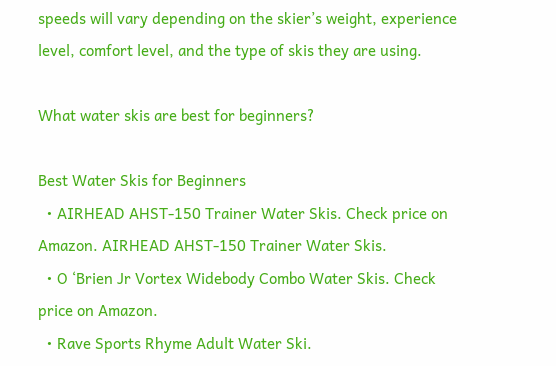speeds will vary depending on the skier’s weight, experience level, comfort level, and the type of skis they are using.

What water skis are best for beginners?

Best Water Skis for Beginners
  • AIRHEAD AHST-150 Trainer Water Skis. Check price on Amazon. AIRHEAD AHST-150 Trainer Water Skis.
  • O ‘Brien Jr Vortex Widebody Combo Water Skis. Check price on Amazon.
  • Rave Sports Rhyme Adult Water Ski.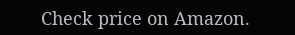Check price on Amazon.